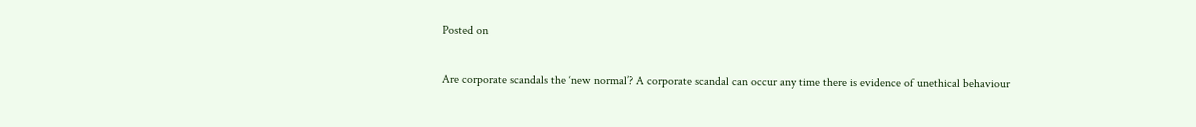Posted on

Are corporate scandals the ‘new normal’? A corporate scandal can occur any time there is evidence of unethical behaviour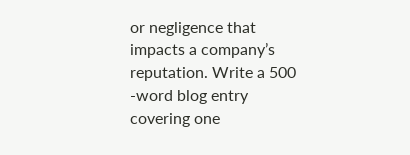or negligence that impacts a company’s reputation. Write a 500 -word blog entry covering one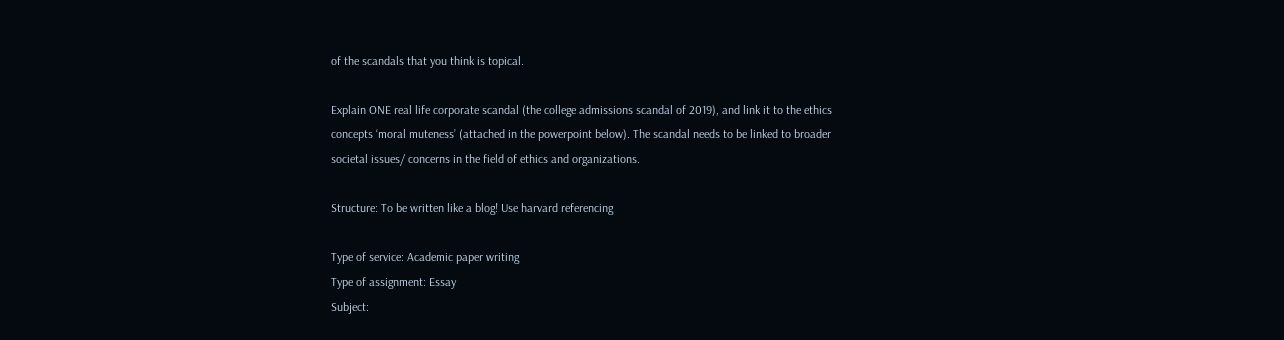of the scandals that you think is topical.

Explain ONE real life corporate scandal (the college admissions scandal of 2019), and link it to the ethics concepts ‘moral muteness’ (attached in the powerpoint below). The scandal needs to be linked to broader societal issues/ concerns in the field of ethics and organizations.

Structure: To be written like a blog! Use harvard referencing

Type of service: Academic paper writing
Type of assignment: Essay
Subject: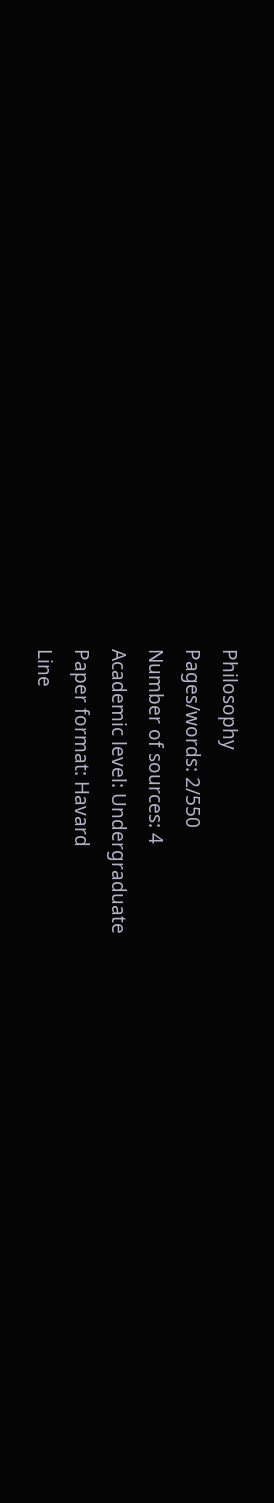Philosophy
Pages/words: 2/550
Number of sources: 4
Academic level: Undergraduate
Paper format: Havard
Line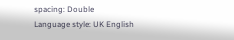spacing: Double
Language style: UK English